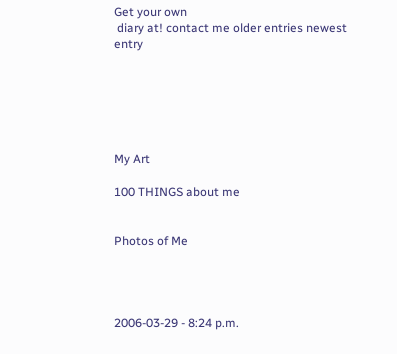Get your own
 diary at! contact me older entries newest entry






My Art

100 THINGS about me


Photos of Me




2006-03-29 - 8:24 p.m.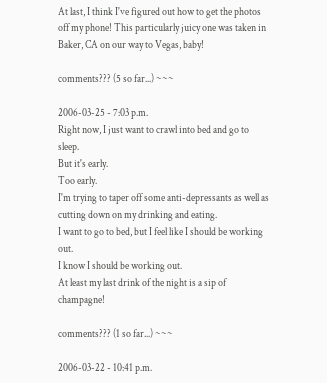At last, I think I've figured out how to get the photos off my phone! This particularly juicy one was taken in Baker, CA on our way to Vegas, baby!

comments??? (5 so far...) ~~~

2006-03-25 - 7:03 p.m.
Right now, I just want to crawl into bed and go to sleep.
But it's early.
Too early.
I'm trying to taper off some anti-depressants as well as cutting down on my drinking and eating.
I want to go to bed, but I feel like I should be working out.
I know I should be working out.
At least my last drink of the night is a sip of champagne!

comments??? (1 so far...) ~~~

2006-03-22 - 10:41 p.m.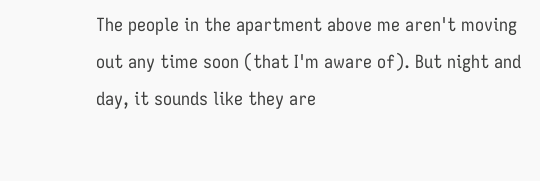The people in the apartment above me aren't moving out any time soon (that I'm aware of). But night and day, it sounds like they are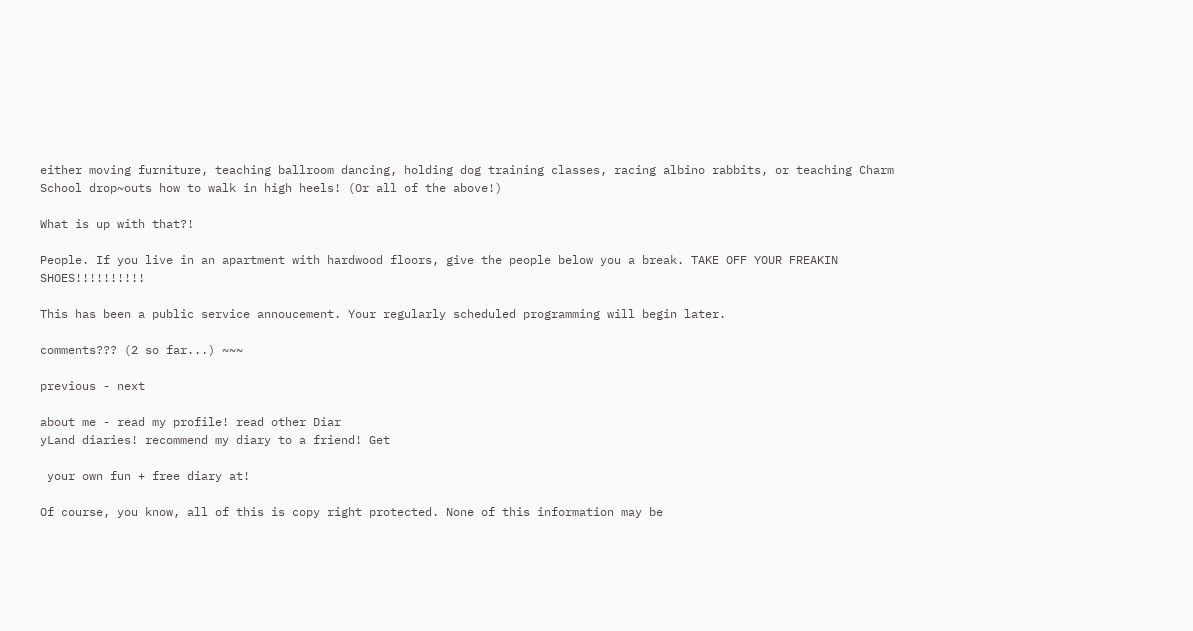either moving furniture, teaching ballroom dancing, holding dog training classes, racing albino rabbits, or teaching Charm School drop~outs how to walk in high heels! (Or all of the above!)

What is up with that?!

People. If you live in an apartment with hardwood floors, give the people below you a break. TAKE OFF YOUR FREAKIN SHOES!!!!!!!!!!

This has been a public service annoucement. Your regularly scheduled programming will begin later.

comments??? (2 so far...) ~~~

previous - next

about me - read my profile! read other Diar
yLand diaries! recommend my diary to a friend! Get

 your own fun + free diary at!

Of course, you know, all of this is copy right protected. None of this information may be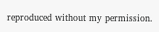reproduced without my permission.